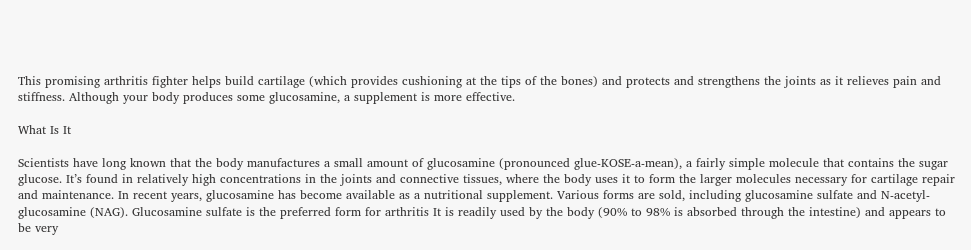This promising arthritis fighter helps build cartilage (which provides cushioning at the tips of the bones) and protects and strengthens the joints as it relieves pain and stiffness. Although your body produces some glucosamine, a supplement is more effective.

What Is It

Scientists have long known that the body manufactures a small amount of glucosamine (pronounced glue-KOSE-a-mean), a fairly simple molecule that contains the sugar glucose. It’s found in relatively high concentrations in the joints and connective tissues, where the body uses it to form the larger molecules necessary for cartilage repair and maintenance. In recent years, glucosamine has become available as a nutritional supplement. Various forms are sold, including glucosamine sulfate and N-acetyl-glucosamine (NAG). Glucosamine sulfate is the preferred form for arthritis It is readily used by the body (90% to 98% is absorbed through the intestine) and appears to be very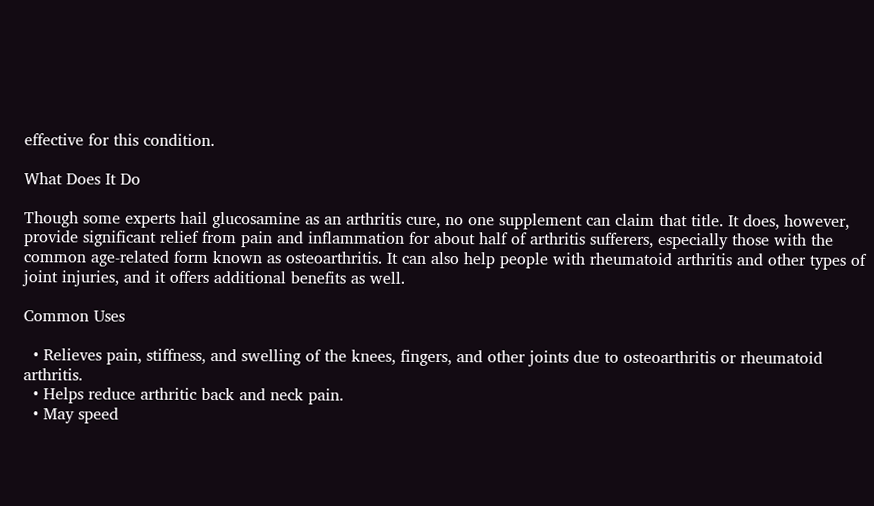effective for this condition.

What Does It Do

Though some experts hail glucosamine as an arthritis cure, no one supplement can claim that title. It does, however, provide significant relief from pain and inflammation for about half of arthritis sufferers, especially those with the common age-related form known as osteoarthritis. It can also help people with rheumatoid arthritis and other types of joint injuries, and it offers additional benefits as well.

Common Uses

  • Relieves pain, stiffness, and swelling of the knees, fingers, and other joints due to osteoarthritis or rheumatoid arthritis.
  • Helps reduce arthritic back and neck pain.
  • May speed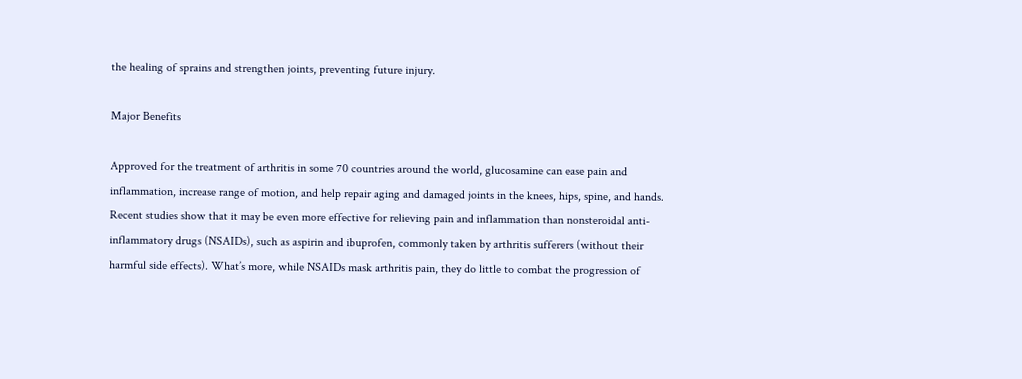the healing of sprains and strengthen joints, preventing future injury.

Major Benefits

Approved for the treatment of arthritis in some 70 countries around the world, glucosamine can ease pain and inflammation, increase range of motion, and help repair aging and damaged joints in the knees, hips, spine, and hands. Recent studies show that it may be even more effective for relieving pain and inflammation than nonsteroidal anti-inflammatory drugs (NSAIDs), such as aspirin and ibuprofen, commonly taken by arthritis sufferers (without their harmful side effects). What’s more, while NSAIDs mask arthritis pain, they do little to combat the progression of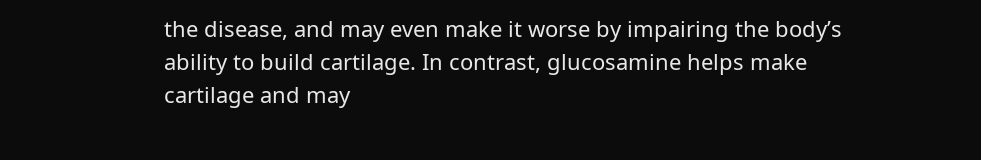the disease, and may even make it worse by impairing the body’s ability to build cartilage. In contrast, glucosamine helps make cartilage and may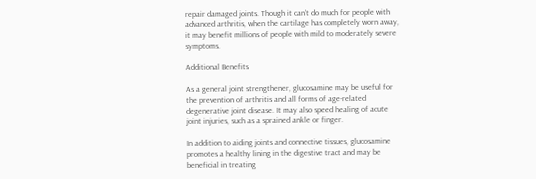repair damaged joints. Though it can’t do much for people with advanced arthritis, when the cartilage has completely worn away, it may benefit millions of people with mild to moderately severe symptoms.

Additional Benefits

As a general joint strengthener, glucosamine may be useful for the prevention of arthritis and all forms of age-related degenerative joint disease. It may also speed healing of acute joint injuries, such as a sprained ankle or finger.

In addition to aiding joints and connective tissues, glucosamine promotes a healthy lining in the digestive tract and may be beneficial in treating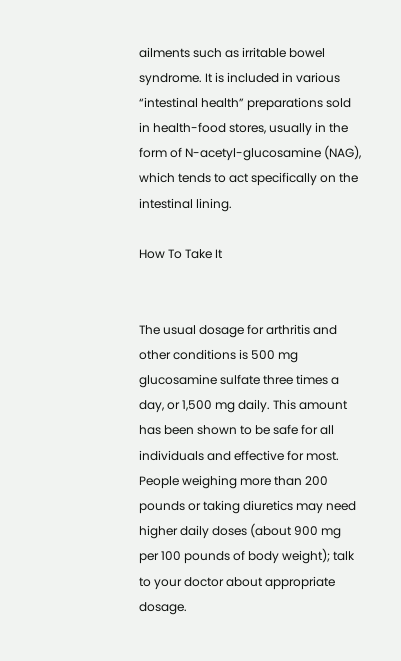ailments such as irritable bowel syndrome. It is included in various “intestinal health” preparations sold in health-food stores, usually in the form of N-acetyl-glucosamine (NAG), which tends to act specifically on the intestinal lining.

How To Take It


The usual dosage for arthritis and other conditions is 500 mg glucosamine sulfate three times a day, or 1,500 mg daily. This amount has been shown to be safe for all individuals and effective for most. People weighing more than 200 pounds or taking diuretics may need higher daily doses (about 900 mg per 100 pounds of body weight); talk to your doctor about appropriate dosage.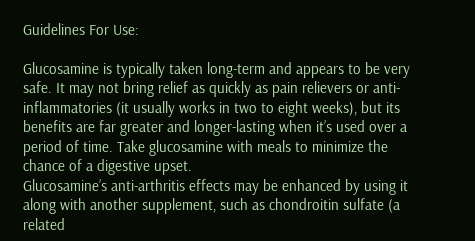Guidelines For Use:

Glucosamine is typically taken long-term and appears to be very safe. It may not bring relief as quickly as pain relievers or anti-inflammatories (it usually works in two to eight weeks), but its benefits are far greater and longer-lasting when it’s used over a period of time. Take glucosamine with meals to minimize the chance of a digestive upset.
Glucosamine’s anti-arthritis effects may be enhanced by using it along with another supplement, such as chondroitin sulfate (a related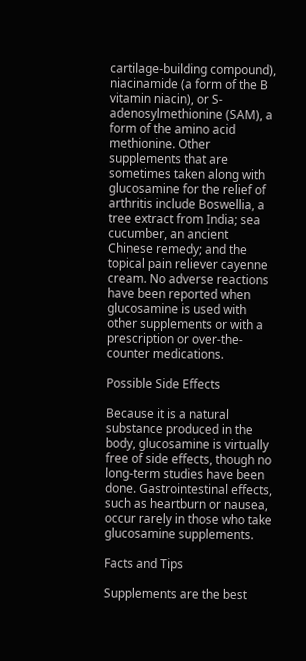cartilage-building compound), niacinamide (a form of the B vitamin niacin), or S-adenosylmethionine (SAM), a form of the amino acid methionine. Other supplements that are sometimes taken along with glucosamine for the relief of arthritis include Boswellia, a tree extract from India; sea cucumber, an ancient Chinese remedy; and the topical pain reliever cayenne cream. No adverse reactions have been reported when glucosamine is used with other supplements or with a prescription or over-the-counter medications.

Possible Side Effects

Because it is a natural substance produced in the body, glucosamine is virtually free of side effects, though no long-term studies have been done. Gastrointestinal effects, such as heartburn or nausea, occur rarely in those who take glucosamine supplements.

Facts and Tips

Supplements are the best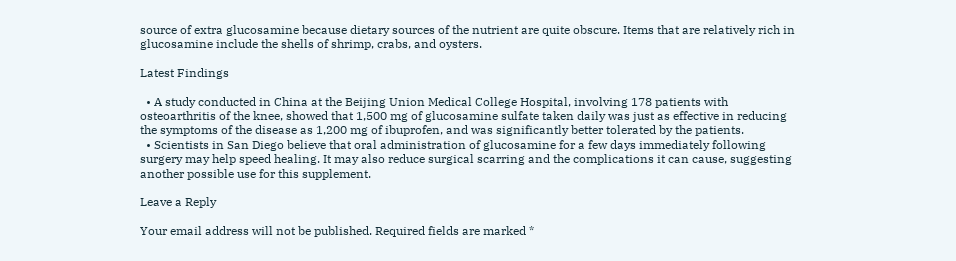source of extra glucosamine because dietary sources of the nutrient are quite obscure. Items that are relatively rich in glucosamine include the shells of shrimp, crabs, and oysters.

Latest Findings

  • A study conducted in China at the Beijing Union Medical College Hospital, involving 178 patients with osteoarthritis of the knee, showed that 1,500 mg of glucosamine sulfate taken daily was just as effective in reducing the symptoms of the disease as 1,200 mg of ibuprofen, and was significantly better tolerated by the patients.
  • Scientists in San Diego believe that oral administration of glucosamine for a few days immediately following surgery may help speed healing. It may also reduce surgical scarring and the complications it can cause, suggesting another possible use for this supplement.

Leave a Reply

Your email address will not be published. Required fields are marked *